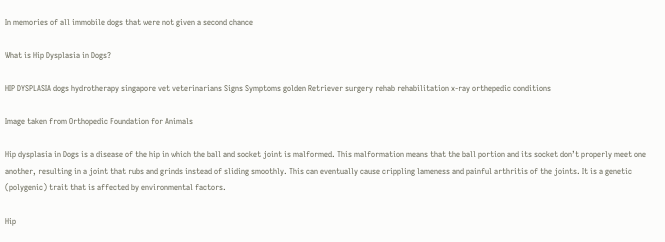In memories of all immobile dogs that were not given a second chance

What is Hip Dysplasia in Dogs?

HIP DYSPLASIA dogs hydrotherapy singapore vet veterinarians Signs Symptoms golden Retriever surgery rehab rehabilitation x-ray orthepedic conditions

Image taken from Orthopedic Foundation for Animals

Hip dysplasia in Dogs is a disease of the hip in which the ball and socket joint is malformed. This malformation means that the ball portion and its socket don’t properly meet one another, resulting in a joint that rubs and grinds instead of sliding smoothly. This can eventually cause crippling lameness and painful arthritis of the joints. It is a genetic (polygenic) trait that is affected by environmental factors.

Hip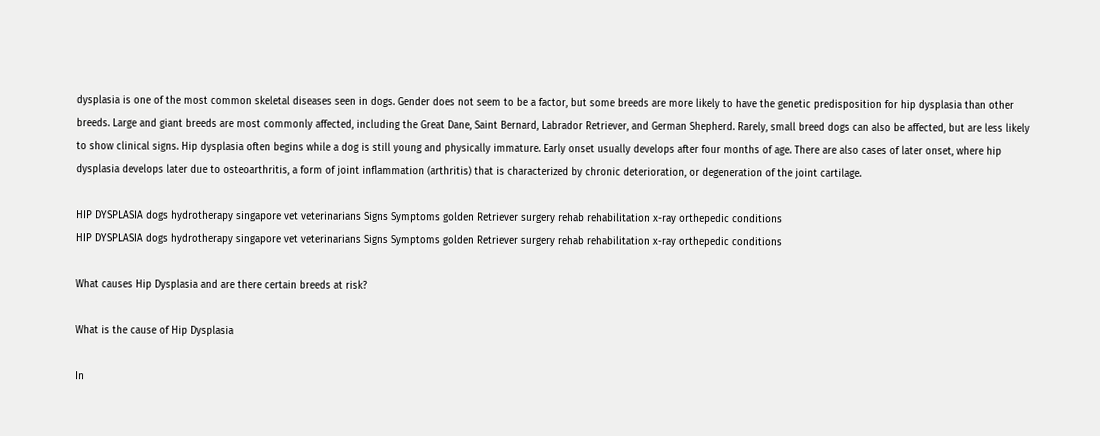dysplasia is one of the most common skeletal diseases seen in dogs. Gender does not seem to be a factor, but some breeds are more likely to have the genetic predisposition for hip dysplasia than other breeds. Large and giant breeds are most commonly affected, including the Great Dane, Saint Bernard, Labrador Retriever, and German Shepherd. Rarely, small breed dogs can also be affected, but are less likely to show clinical signs. Hip dysplasia often begins while a dog is still young and physically immature. Early onset usually develops after four months of age. There are also cases of later onset, where hip dysplasia develops later due to osteoarthritis, a form of joint inflammation (arthritis) that is characterized by chronic deterioration, or degeneration of the joint cartilage.

HIP DYSPLASIA dogs hydrotherapy singapore vet veterinarians Signs Symptoms golden Retriever surgery rehab rehabilitation x-ray orthepedic conditions
HIP DYSPLASIA dogs hydrotherapy singapore vet veterinarians Signs Symptoms golden Retriever surgery rehab rehabilitation x-ray orthepedic conditions

What causes Hip Dysplasia and are there certain breeds at risk?

What is the cause of Hip Dysplasia

In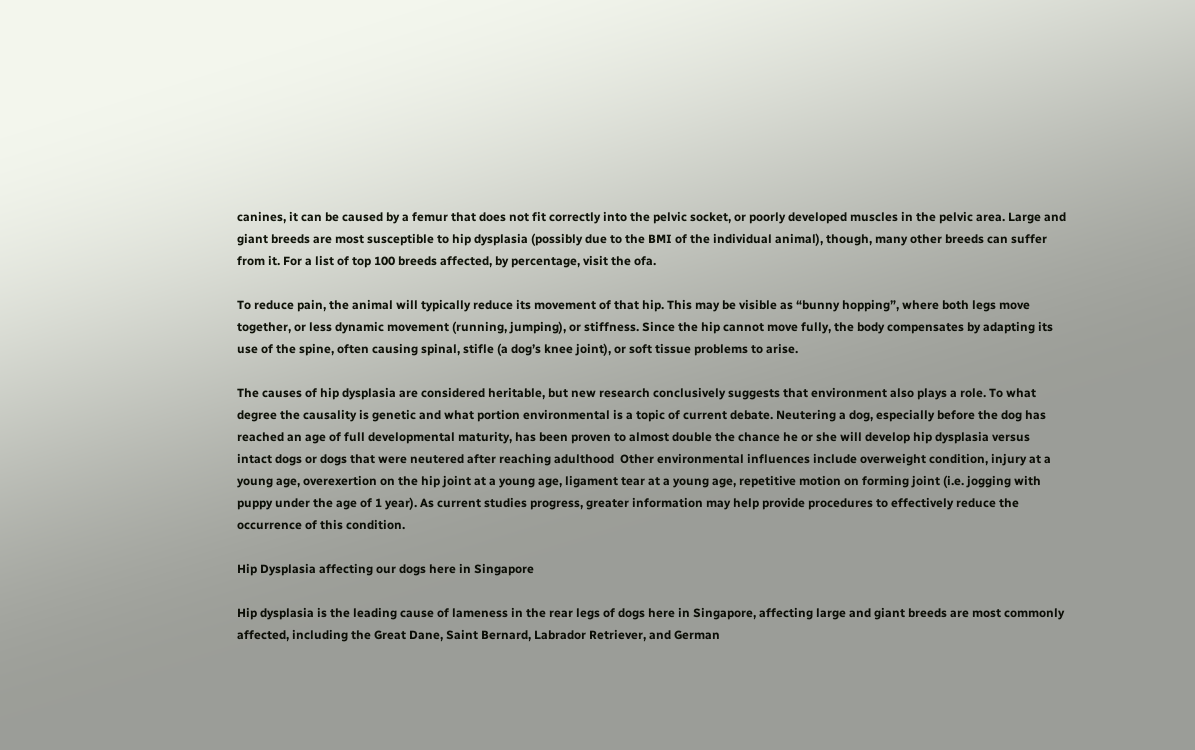canines, it can be caused by a femur that does not fit correctly into the pelvic socket, or poorly developed muscles in the pelvic area. Large and giant breeds are most susceptible to hip dysplasia (possibly due to the BMI of the individual animal), though, many other breeds can suffer from it. For a list of top 100 breeds affected, by percentage, visit the ofa.

To reduce pain, the animal will typically reduce its movement of that hip. This may be visible as “bunny hopping”, where both legs move together, or less dynamic movement (running, jumping), or stiffness. Since the hip cannot move fully, the body compensates by adapting its use of the spine, often causing spinal, stifle (a dog’s knee joint), or soft tissue problems to arise.

The causes of hip dysplasia are considered heritable, but new research conclusively suggests that environment also plays a role. To what degree the causality is genetic and what portion environmental is a topic of current debate. Neutering a dog, especially before the dog has reached an age of full developmental maturity, has been proven to almost double the chance he or she will develop hip dysplasia versus intact dogs or dogs that were neutered after reaching adulthood  Other environmental influences include overweight condition, injury at a young age, overexertion on the hip joint at a young age, ligament tear at a young age, repetitive motion on forming joint (i.e. jogging with puppy under the age of 1 year). As current studies progress, greater information may help provide procedures to effectively reduce the occurrence of this condition.

Hip Dysplasia affecting our dogs here in Singapore

Hip dysplasia is the leading cause of lameness in the rear legs of dogs here in Singapore, affecting large and giant breeds are most commonly affected, including the Great Dane, Saint Bernard, Labrador Retriever, and German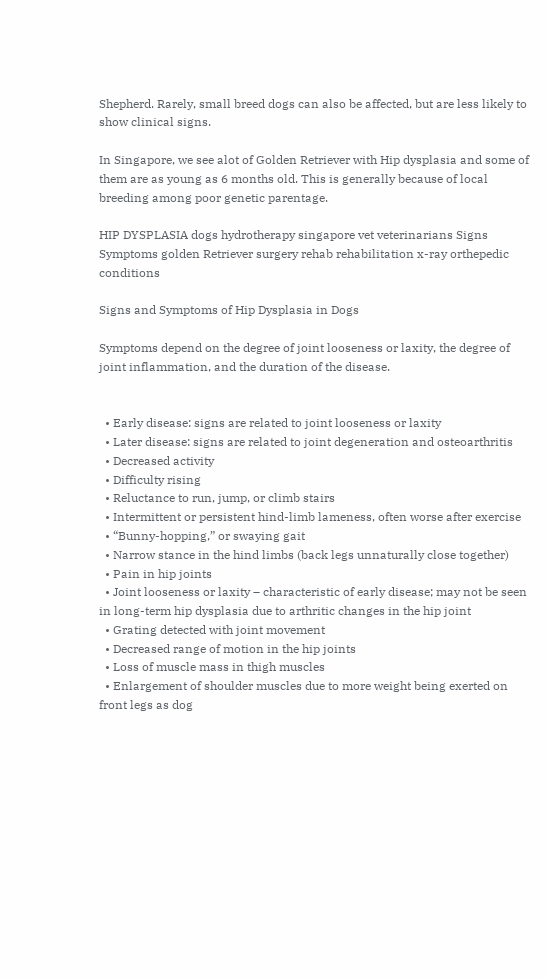Shepherd. Rarely, small breed dogs can also be affected, but are less likely to show clinical signs.

In Singapore, we see alot of Golden Retriever with Hip dysplasia and some of them are as young as 6 months old. This is generally because of local breeding among poor genetic parentage.

HIP DYSPLASIA dogs hydrotherapy singapore vet veterinarians Signs Symptoms golden Retriever surgery rehab rehabilitation x-ray orthepedic conditions

Signs and Symptoms of Hip Dysplasia in Dogs

Symptoms depend on the degree of joint looseness or laxity, the degree of joint inflammation, and the duration of the disease.


  • Early disease: signs are related to joint looseness or laxity
  • Later disease: signs are related to joint degeneration and osteoarthritis
  • Decreased activity
  • Difficulty rising
  • Reluctance to run, jump, or climb stairs
  • Intermittent or persistent hind-limb lameness, often worse after exercise
  • “Bunny-hopping,” or swaying gait
  • Narrow stance in the hind limbs (back legs unnaturally close together)
  • Pain in hip joints
  • Joint looseness or laxity – characteristic of early disease; may not be seen in long-term hip dysplasia due to arthritic changes in the hip joint
  • Grating detected with joint movement
  • Decreased range of motion in the hip joints
  • Loss of muscle mass in thigh muscles
  • Enlargement of shoulder muscles due to more weight being exerted on front legs as dog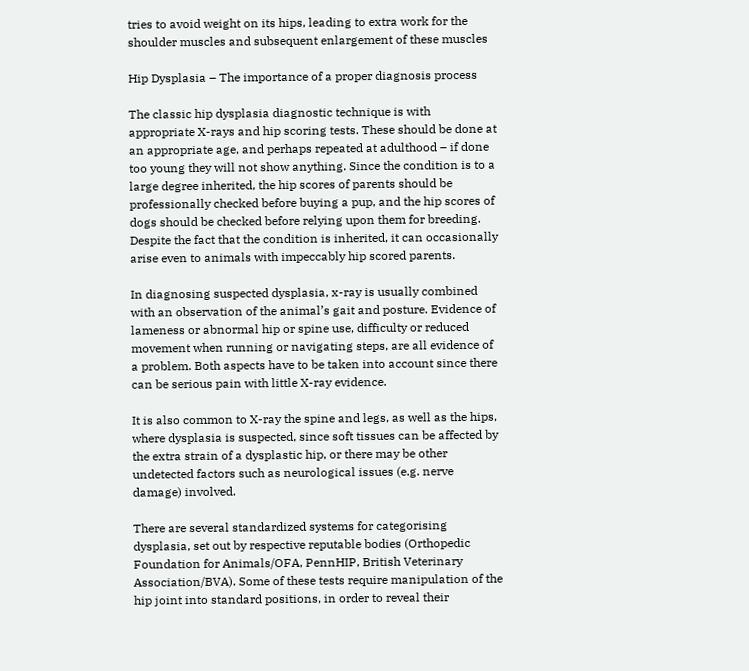tries to avoid weight on its hips, leading to extra work for the shoulder muscles and subsequent enlargement of these muscles

Hip Dysplasia – The importance of a proper diagnosis process

The classic hip dysplasia diagnostic technique is with appropriate X-rays and hip scoring tests. These should be done at an appropriate age, and perhaps repeated at adulthood – if done too young they will not show anything. Since the condition is to a large degree inherited, the hip scores of parents should be professionally checked before buying a pup, and the hip scores of dogs should be checked before relying upon them for breeding. Despite the fact that the condition is inherited, it can occasionally arise even to animals with impeccably hip scored parents.

In diagnosing suspected dysplasia, x-ray is usually combined with an observation of the animal’s gait and posture. Evidence of lameness or abnormal hip or spine use, difficulty or reduced movement when running or navigating steps, are all evidence of a problem. Both aspects have to be taken into account since there can be serious pain with little X-ray evidence.

It is also common to X-ray the spine and legs, as well as the hips, where dysplasia is suspected, since soft tissues can be affected by the extra strain of a dysplastic hip, or there may be other undetected factors such as neurological issues (e.g. nerve damage) involved.

There are several standardized systems for categorising dysplasia, set out by respective reputable bodies (Orthopedic Foundation for Animals/OFA, PennHIP, British Veterinary Association/BVA). Some of these tests require manipulation of the hip joint into standard positions, in order to reveal their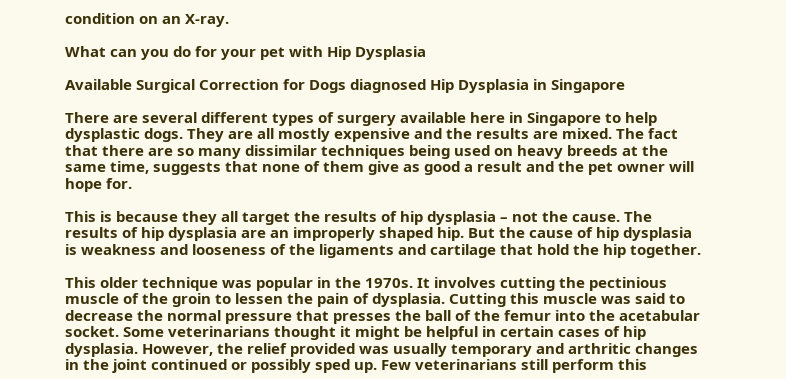condition on an X-ray.

What can you do for your pet with Hip Dysplasia

Available Surgical Correction for Dogs diagnosed Hip Dysplasia in Singapore

There are several different types of surgery available here in Singapore to help dysplastic dogs. They are all mostly expensive and the results are mixed. The fact that there are so many dissimilar techniques being used on heavy breeds at the same time, suggests that none of them give as good a result and the pet owner will hope for.

This is because they all target the results of hip dysplasia – not the cause. The results of hip dysplasia are an improperly shaped hip. But the cause of hip dysplasia is weakness and looseness of the ligaments and cartilage that hold the hip together.

This older technique was popular in the 1970s. It involves cutting the pectinious muscle of the groin to lessen the pain of dysplasia. Cutting this muscle was said to decrease the normal pressure that presses the ball of the femur into the acetabular socket. Some veterinarians thought it might be helpful in certain cases of hip dysplasia. However, the relief provided was usually temporary and arthritic changes in the joint continued or possibly sped up. Few veterinarians still perform this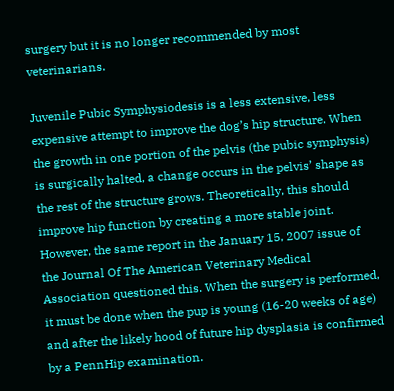surgery but it is no longer recommended by most veterinarians.

Juvenile Pubic Symphysiodesis is a less extensive, less expensive attempt to improve the dog’s hip structure. When the growth in one portion of the pelvis (the pubic symphysis) is surgically halted, a change occurs in the pelvis’ shape as the rest of the structure grows. Theoretically, this should improve hip function by creating a more stable joint. However, the same report in the January 15, 2007 issue of the Journal Of The American Veterinary Medical Association questioned this. When the surgery is performed, it must be done when the pup is young (16-20 weeks of age) and after the likely hood of future hip dysplasia is confirmed by a PennHip examination.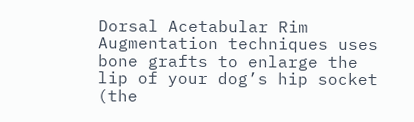Dorsal Acetabular Rim Augmentation techniques uses bone grafts to enlarge the lip of your dog’s hip socket (the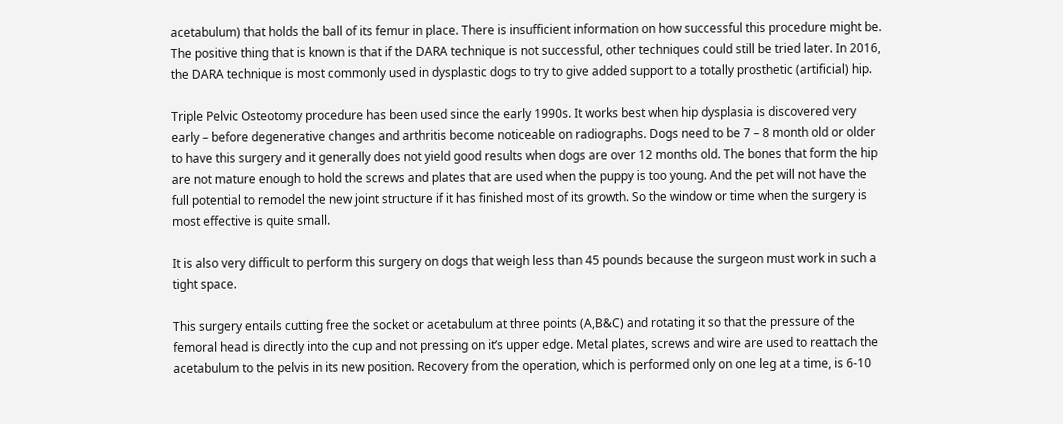acetabulum) that holds the ball of its femur in place. There is insufficient information on how successful this procedure might be. The positive thing that is known is that if the DARA technique is not successful, other techniques could still be tried later. In 2016, the DARA technique is most commonly used in dysplastic dogs to try to give added support to a totally prosthetic (artificial) hip.

Triple Pelvic Osteotomy procedure has been used since the early 1990s. It works best when hip dysplasia is discovered very early – before degenerative changes and arthritis become noticeable on radiographs. Dogs need to be 7 – 8 month old or older to have this surgery and it generally does not yield good results when dogs are over 12 months old. The bones that form the hip are not mature enough to hold the screws and plates that are used when the puppy is too young. And the pet will not have the full potential to remodel the new joint structure if it has finished most of its growth. So the window or time when the surgery is most effective is quite small.

It is also very difficult to perform this surgery on dogs that weigh less than 45 pounds because the surgeon must work in such a tight space.

This surgery entails cutting free the socket or acetabulum at three points (A,B&C) and rotating it so that the pressure of the femoral head is directly into the cup and not pressing on it’s upper edge. Metal plates, screws and wire are used to reattach the acetabulum to the pelvis in its new position. Recovery from the operation, which is performed only on one leg at a time, is 6-10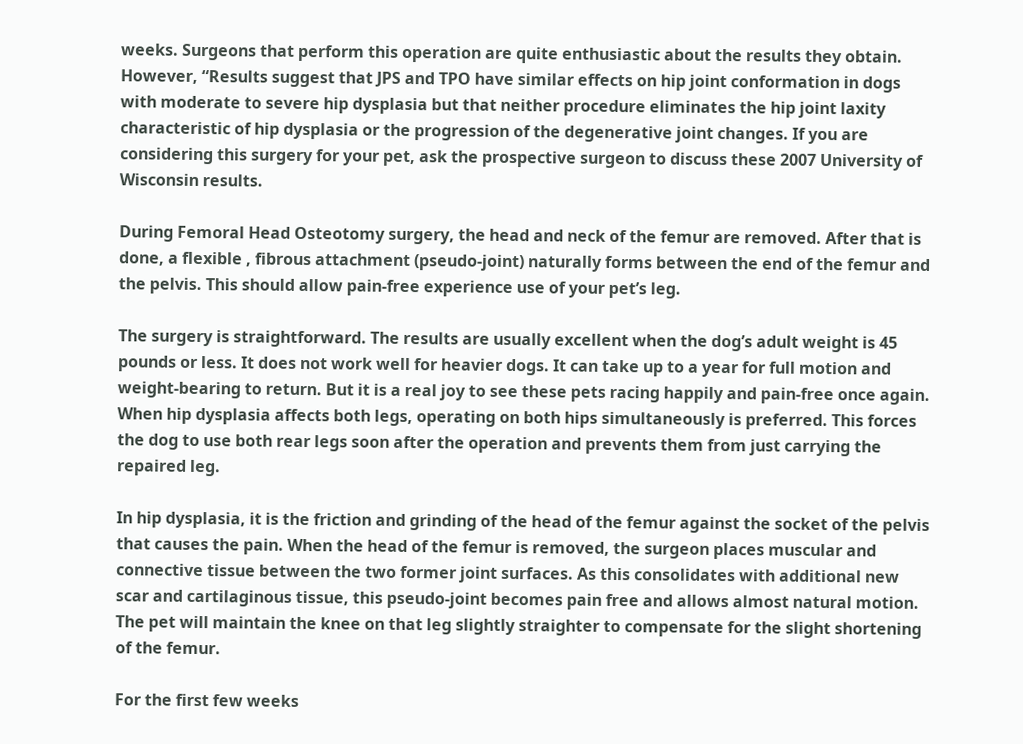weeks. Surgeons that perform this operation are quite enthusiastic about the results they obtain. However, “Results suggest that JPS and TPO have similar effects on hip joint conformation in dogs with moderate to severe hip dysplasia but that neither procedure eliminates the hip joint laxity characteristic of hip dysplasia or the progression of the degenerative joint changes. If you are considering this surgery for your pet, ask the prospective surgeon to discuss these 2007 University of Wisconsin results.

During Femoral Head Osteotomy surgery, the head and neck of the femur are removed. After that is done, a flexible , fibrous attachment (pseudo-joint) naturally forms between the end of the femur and the pelvis. This should allow pain-free experience use of your pet’s leg.

The surgery is straightforward. The results are usually excellent when the dog’s adult weight is 45 pounds or less. It does not work well for heavier dogs. It can take up to a year for full motion and weight-bearing to return. But it is a real joy to see these pets racing happily and pain-free once again. When hip dysplasia affects both legs, operating on both hips simultaneously is preferred. This forces the dog to use both rear legs soon after the operation and prevents them from just carrying the repaired leg.

In hip dysplasia, it is the friction and grinding of the head of the femur against the socket of the pelvis that causes the pain. When the head of the femur is removed, the surgeon places muscular and connective tissue between the two former joint surfaces. As this consolidates with additional new scar and cartilaginous tissue, this pseudo-joint becomes pain free and allows almost natural motion. The pet will maintain the knee on that leg slightly straighter to compensate for the slight shortening of the femur.

For the first few weeks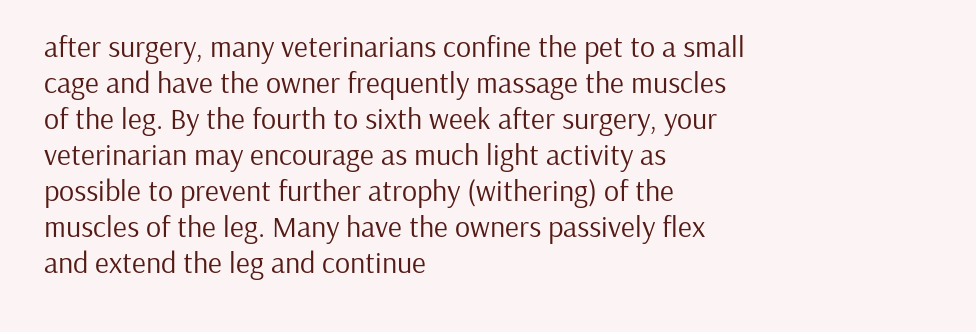after surgery, many veterinarians confine the pet to a small cage and have the owner frequently massage the muscles of the leg. By the fourth to sixth week after surgery, your veterinarian may encourage as much light activity as possible to prevent further atrophy (withering) of the muscles of the leg. Many have the owners passively flex and extend the leg and continue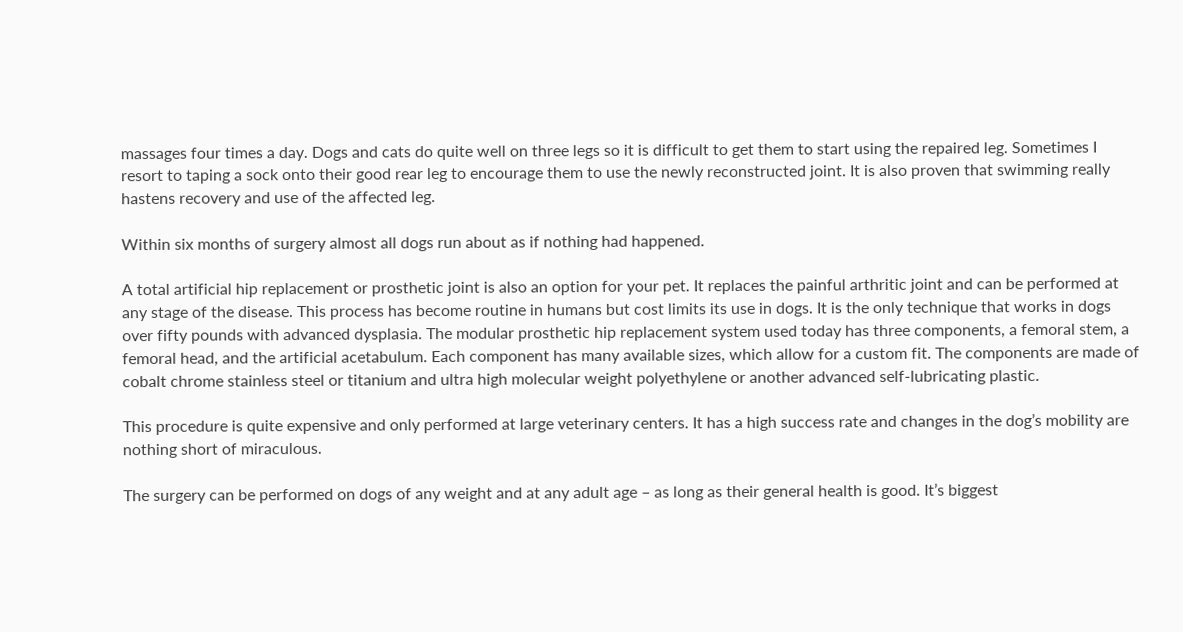massages four times a day. Dogs and cats do quite well on three legs so it is difficult to get them to start using the repaired leg. Sometimes I resort to taping a sock onto their good rear leg to encourage them to use the newly reconstructed joint. It is also proven that swimming really hastens recovery and use of the affected leg.

Within six months of surgery almost all dogs run about as if nothing had happened.

A total artificial hip replacement or prosthetic joint is also an option for your pet. It replaces the painful arthritic joint and can be performed at any stage of the disease. This process has become routine in humans but cost limits its use in dogs. It is the only technique that works in dogs over fifty pounds with advanced dysplasia. The modular prosthetic hip replacement system used today has three components, a femoral stem, a femoral head, and the artificial acetabulum. Each component has many available sizes, which allow for a custom fit. The components are made of cobalt chrome stainless steel or titanium and ultra high molecular weight polyethylene or another advanced self-lubricating plastic.

This procedure is quite expensive and only performed at large veterinary centers. It has a high success rate and changes in the dog’s mobility are nothing short of miraculous.

The surgery can be performed on dogs of any weight and at any adult age – as long as their general health is good. It’s biggest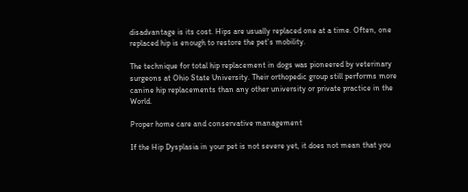disadvantage is its cost. Hips are usually replaced one at a time. Often, one replaced hip is enough to restore the pet’s mobility.

The technique for total hip replacement in dogs was pioneered by veterinary surgeons at Ohio State University. Their orthopedic group still performs more canine hip replacements than any other university or private practice in the World.

Proper home care and conservative management

If the Hip Dysplasia in your pet is not severe yet, it does not mean that you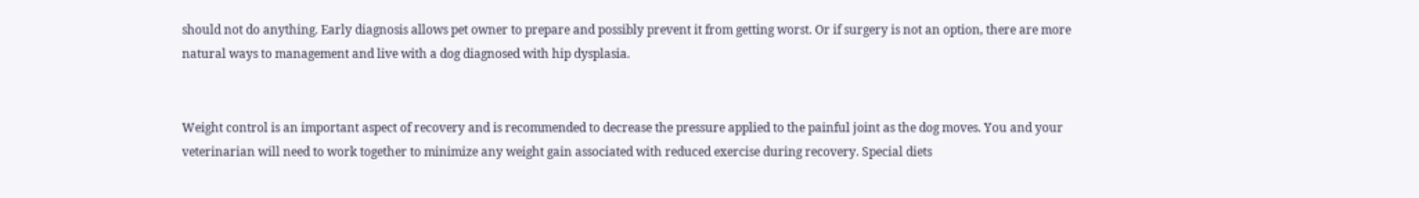should not do anything. Early diagnosis allows pet owner to prepare and possibly prevent it from getting worst. Or if surgery is not an option, there are more natural ways to management and live with a dog diagnosed with hip dysplasia.


Weight control is an important aspect of recovery and is recommended to decrease the pressure applied to the painful joint as the dog moves. You and your veterinarian will need to work together to minimize any weight gain associated with reduced exercise during recovery. Special diets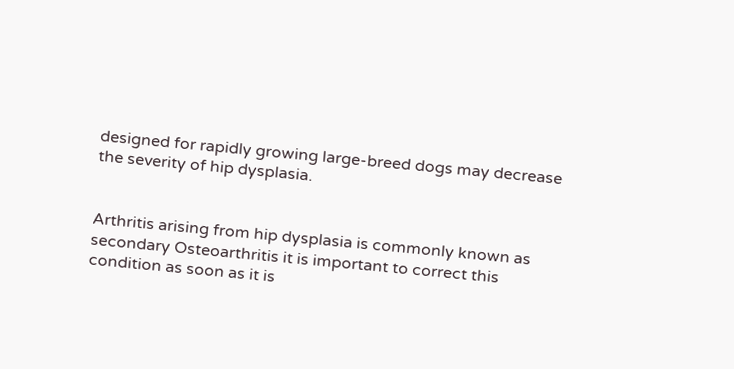designed for rapidly growing large-breed dogs may decrease the severity of hip dysplasia.


Arthritis arising from hip dysplasia is commonly known as secondary Osteoarthritis it is important to correct this condition as soon as it is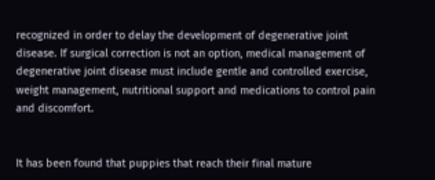recognized in order to delay the development of degenerative joint disease. If surgical correction is not an option, medical management of degenerative joint disease must include gentle and controlled exercise, weight management, nutritional support and medications to control pain and discomfort.


It has been found that puppies that reach their final mature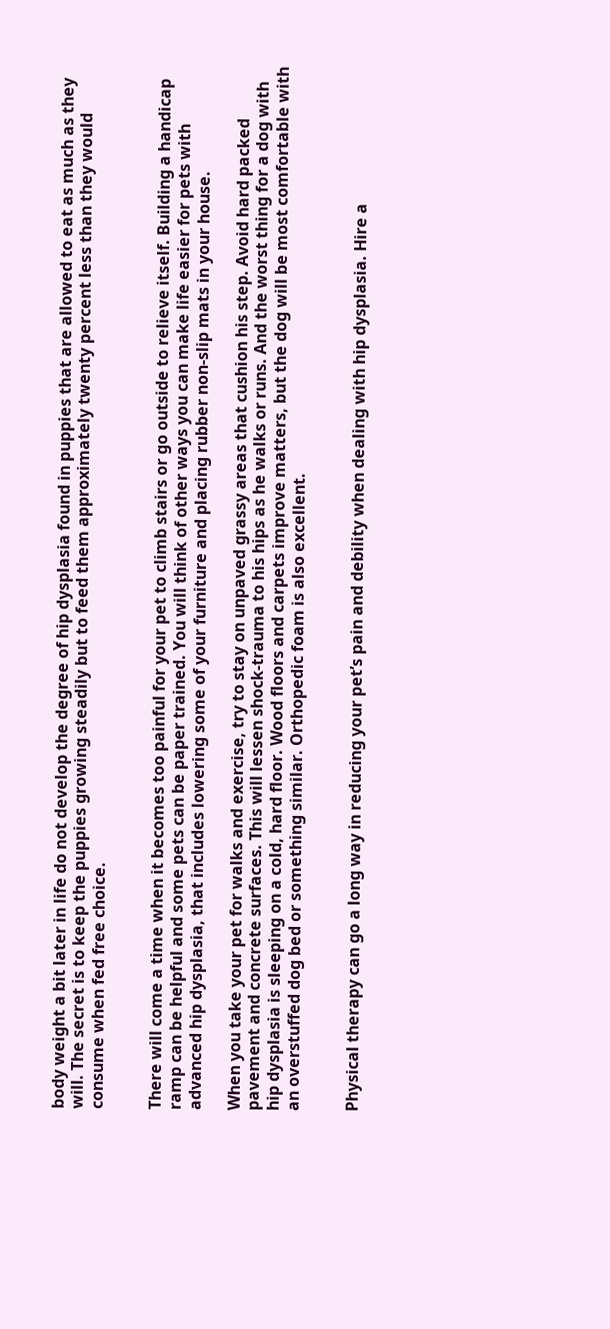body weight a bit later in life do not develop the degree of hip dysplasia found in puppies that are allowed to eat as much as they will. The secret is to keep the puppies growing steadily but to feed them approximately twenty percent less than they would consume when fed free choice.


There will come a time when it becomes too painful for your pet to climb stairs or go outside to relieve itself. Building a handicap ramp can be helpful and some pets can be paper trained. You will think of other ways you can make life easier for pets with advanced hip dysplasia, that includes lowering some of your furniture and placing rubber non-slip mats in your house.

When you take your pet for walks and exercise, try to stay on unpaved grassy areas that cushion his step. Avoid hard packed pavement and concrete surfaces. This will lessen shock-trauma to his hips as he walks or runs. And the worst thing for a dog with hip dysplasia is sleeping on a cold, hard floor. Wood floors and carpets improve matters, but the dog will be most comfortable with an overstuffed dog bed or something similar. Orthopedic foam is also excellent.


Physical therapy can go a long way in reducing your pet’s pain and debility when dealing with hip dysplasia. Hire a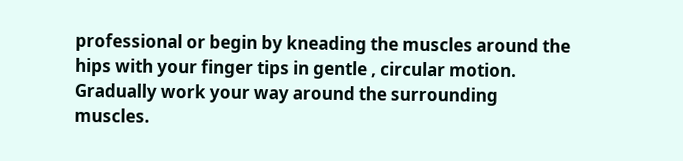professional or begin by kneading the muscles around the hips with your finger tips in gentle , circular motion. Gradually work your way around the surrounding muscles.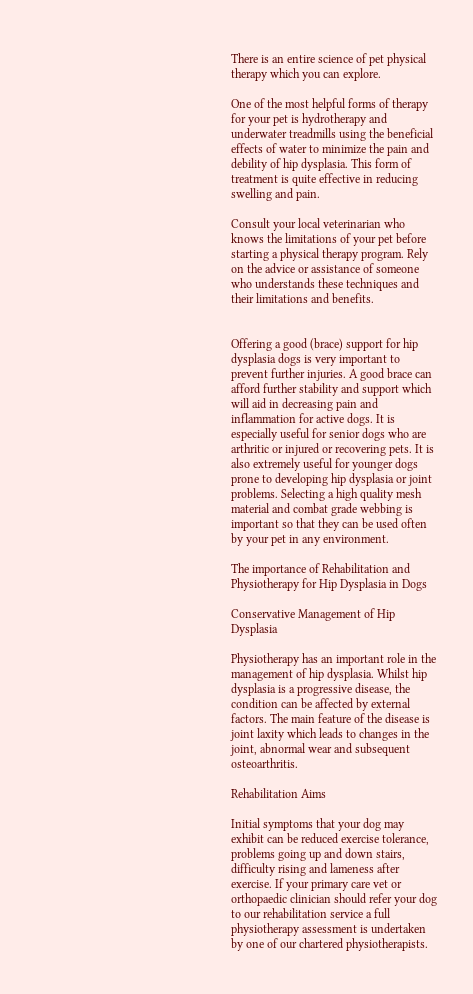There is an entire science of pet physical therapy which you can explore.

One of the most helpful forms of therapy for your pet is hydrotherapy and underwater treadmills using the beneficial effects of water to minimize the pain and debility of hip dysplasia. This form of treatment is quite effective in reducing swelling and pain.

Consult your local veterinarian who knows the limitations of your pet before starting a physical therapy program. Rely on the advice or assistance of someone who understands these techniques and their limitations and benefits.


Offering a good (brace) support for hip dysplasia dogs is very important to prevent further injuries. A good brace can afford further stability and support which will aid in decreasing pain and inflammation for active dogs. It is especially useful for senior dogs who are arthritic or injured or recovering pets. It is also extremely useful for younger dogs prone to developing hip dysplasia or joint problems. Selecting a high quality mesh material and combat grade webbing is important so that they can be used often by your pet in any environment.

The importance of Rehabilitation and Physiotherapy for Hip Dysplasia in Dogs

Conservative Management of Hip Dysplasia

Physiotherapy has an important role in the management of hip dysplasia. Whilst hip dysplasia is a progressive disease, the condition can be affected by external factors. The main feature of the disease is joint laxity which leads to changes in the joint, abnormal wear and subsequent osteoarthritis.

Rehabilitation Aims

Initial symptoms that your dog may exhibit can be reduced exercise tolerance, problems going up and down stairs, difficulty rising and lameness after exercise. If your primary care vet or orthopaedic clinician should refer your dog to our rehabilitation service a full physiotherapy assessment is undertaken by one of our chartered physiotherapists.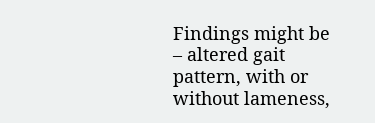Findings might be – altered gait pattern, with or without lameness,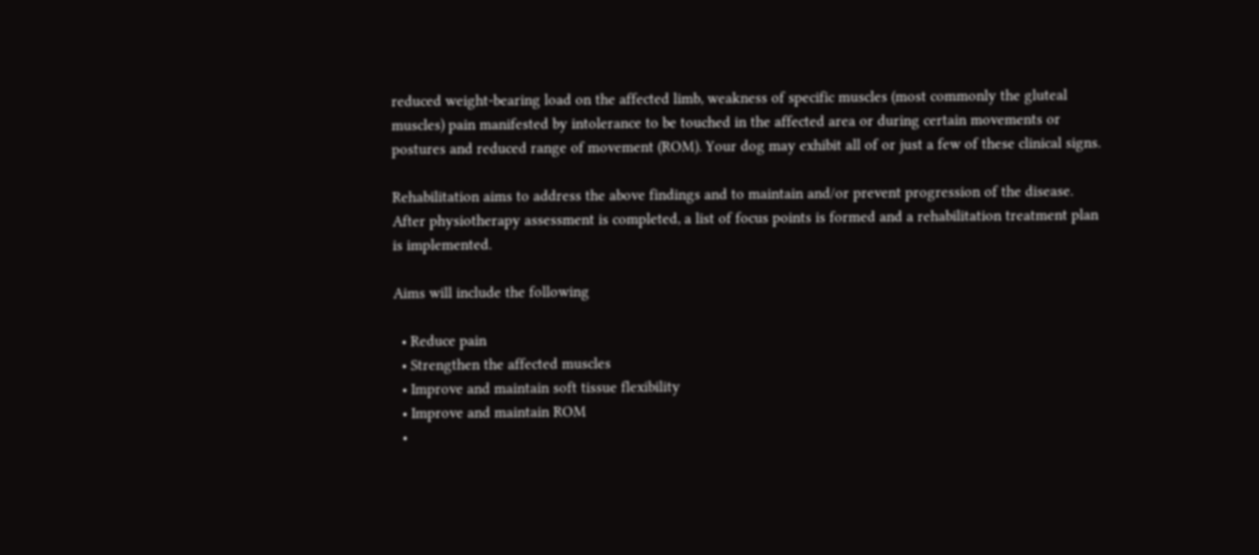reduced weight-bearing load on the affected limb, weakness of specific muscles (most commonly the gluteal muscles) pain manifested by intolerance to be touched in the affected area or during certain movements or postures and reduced range of movement (ROM). Your dog may exhibit all of or just a few of these clinical signs.

Rehabilitation aims to address the above findings and to maintain and/or prevent progression of the disease. After physiotherapy assessment is completed, a list of focus points is formed and a rehabilitation treatment plan is implemented.

Aims will include the following

  • Reduce pain
  • Strengthen the affected muscles
  • Improve and maintain soft tissue flexibility
  • Improve and maintain ROM
  •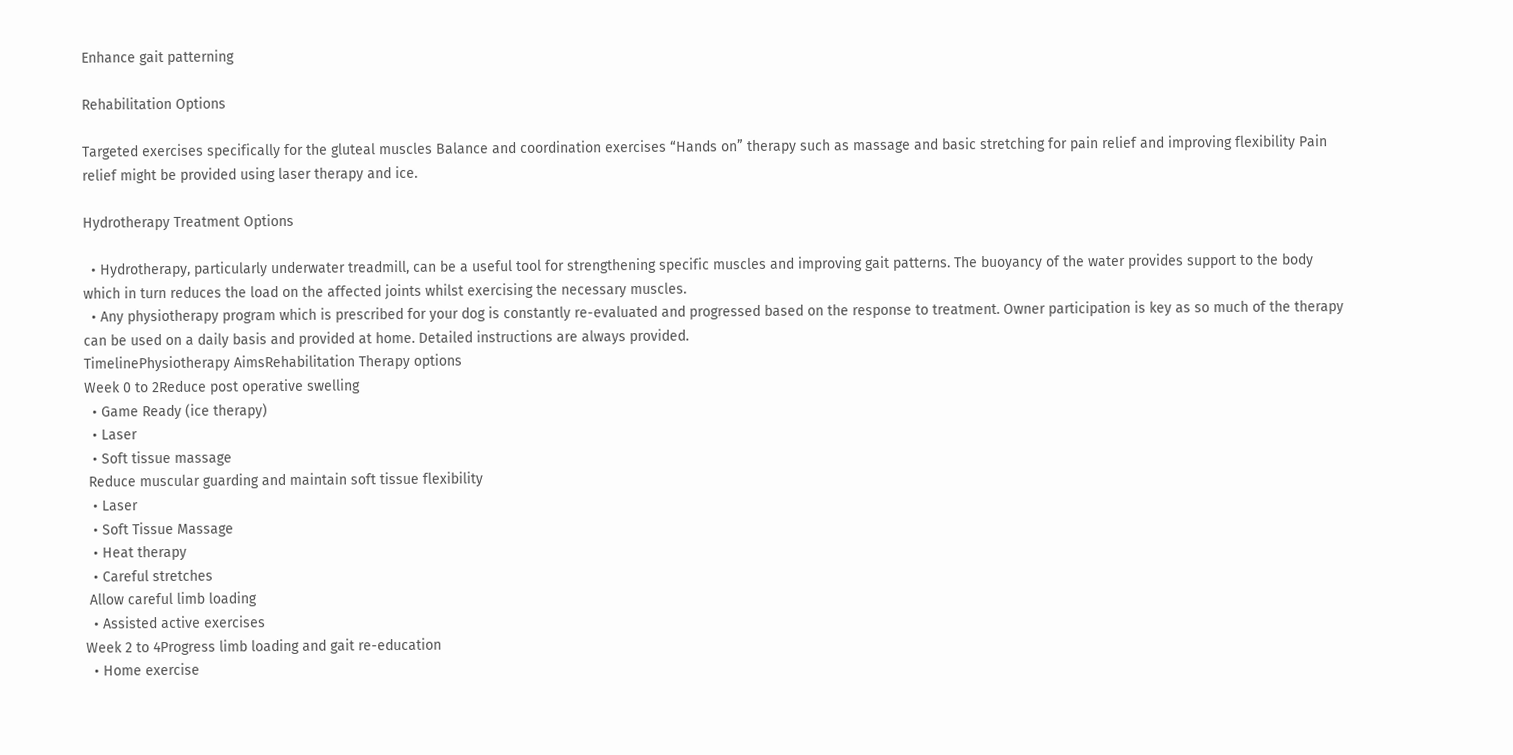Enhance gait patterning

Rehabilitation Options

Targeted exercises specifically for the gluteal muscles Balance and coordination exercises “Hands on” therapy such as massage and basic stretching for pain relief and improving flexibility Pain relief might be provided using laser therapy and ice.

Hydrotherapy Treatment Options

  • Hydrotherapy, particularly underwater treadmill, can be a useful tool for strengthening specific muscles and improving gait patterns. The buoyancy of the water provides support to the body which in turn reduces the load on the affected joints whilst exercising the necessary muscles.
  • Any physiotherapy program which is prescribed for your dog is constantly re-evaluated and progressed based on the response to treatment. Owner participation is key as so much of the therapy can be used on a daily basis and provided at home. Detailed instructions are always provided.
TimelinePhysiotherapy AimsRehabilitation Therapy options
Week 0 to 2Reduce post operative swelling
  • Game Ready (ice therapy)
  • Laser
  • Soft tissue massage
 Reduce muscular guarding and maintain soft tissue flexibility
  • Laser
  • Soft Tissue Massage
  • Heat therapy
  • Careful stretches
 Allow careful limb loading
  • Assisted active exercises
Week 2 to 4Progress limb loading and gait re-education
  • Home exercise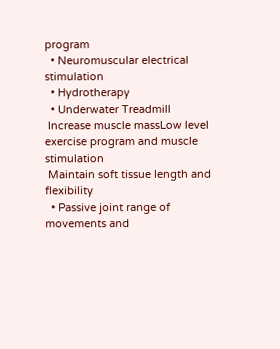program
  • Neuromuscular electrical stimulation
  • Hydrotherapy
  • Underwater Treadmill
 Increase muscle massLow level exercise program and muscle stimulation
 Maintain soft tissue length and flexibility
  • Passive joint range of movements and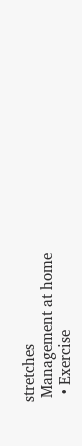stretches
 Management at home
  • Exercise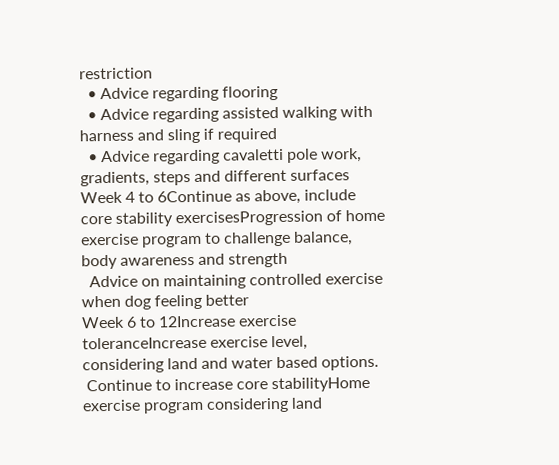restriction
  • Advice regarding flooring
  • Advice regarding assisted walking with harness and sling if required
  • Advice regarding cavaletti pole work, gradients, steps and different surfaces
Week 4 to 6Continue as above, include core stability exercisesProgression of home exercise program to challenge balance, body awareness and strength
  Advice on maintaining controlled exercise when dog feeling better
Week 6 to 12Increase exercise toleranceIncrease exercise level, considering land and water based options.
 Continue to increase core stabilityHome exercise program considering land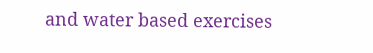and water based exercises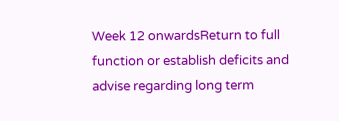Week 12 onwardsReturn to full function or establish deficits and advise regarding long term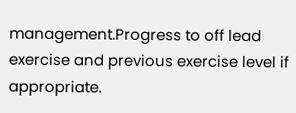management.Progress to off lead exercise and previous exercise level if appropriate.